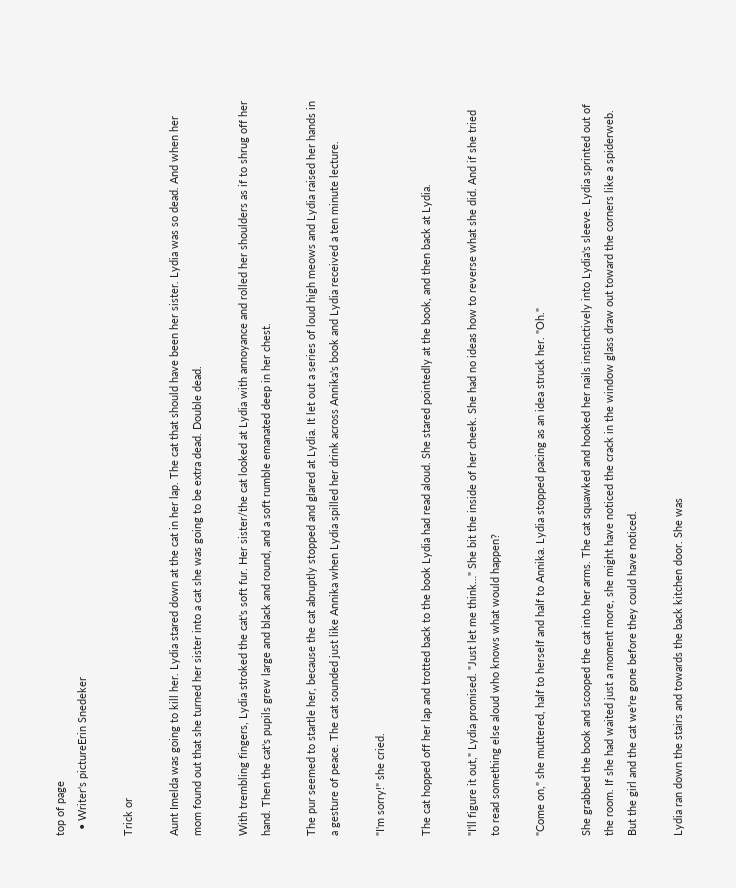top of page
  • Writer's pictureErin Snedeker

Trick or

Aunt Imelda was going to kill her. Lydia stared down at the cat in her lap. The cat that should have been her sister. Lydia was so dead. And when her mom found out that she turned her sister into a cat she was going to be extra dead. Double dead.

With trembling fingers, Lydia stroked the cat's soft fur. Her sister/the cat looked at Lydia with annoyance and rolled her shoulders as if to shrug off her hand. Then the cat's pupils grew large and black and round, and a soft rumble emanated deep in her chest.

The pur seemed to startle her, because the cat abruptly stopped and glared at Lydia. It let out a series of loud high meows and Lydia raised her hands in a gesture of peace. The cat sounded just like Annika when Lydia spilled her drink across Annika's book and Lydia received a ten minute lecture.

"I'm sorry!" she cried.

The cat hopped off her lap and trotted back to the book Lydia had read aloud. She stared pointedly at the book, and then back at Lydia.

"I'll figure it out," Lydia promised. "Just let me think…" She bit the inside of her cheek. She had no ideas how to reverse what she did. And if she tried to read something else aloud who knows what would happen?

"Come on," she muttered, half to herself and half to Annika. Lydia stopped pacing as an idea struck her. "Oh."

She grabbed the book and scooped the cat into her arms. The cat squawked and hooked her nails instinctively into Lydia's sleeve. Lydia sprinted out of the room. If she had waited just a moment more, she might have noticed the crack in the window glass draw out toward the corners like a spiderweb. But the girl and the cat we're gone before they could have noticed.

Lydia ran down the stairs and towards the back kitchen door. She was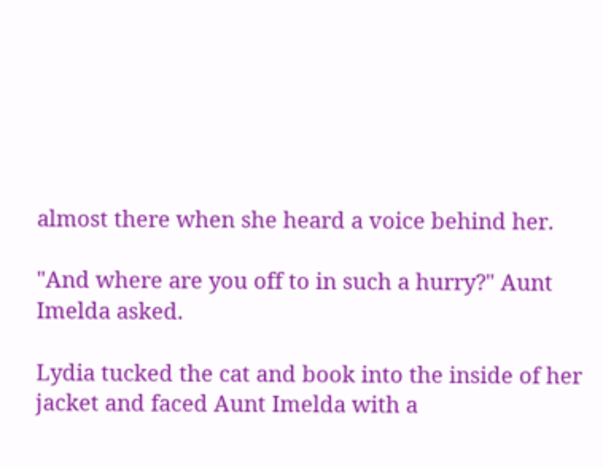almost there when she heard a voice behind her.

"And where are you off to in such a hurry?" Aunt Imelda asked.

Lydia tucked the cat and book into the inside of her jacket and faced Aunt Imelda with a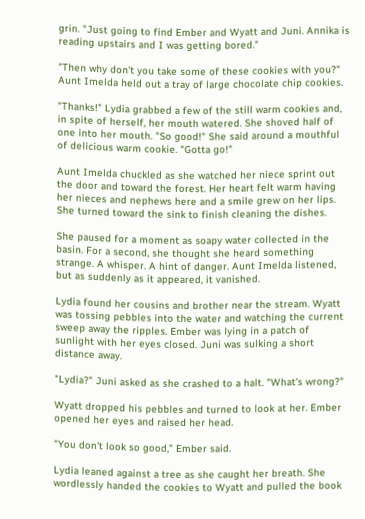grin. "Just going to find Ember and Wyatt and Juni. Annika is reading upstairs and I was getting bored."

"Then why don't you take some of these cookies with you?" Aunt Imelda held out a tray of large chocolate chip cookies.

"Thanks!" Lydia grabbed a few of the still warm cookies and, in spite of herself, her mouth watered. She shoved half of one into her mouth. "So good!" She said around a mouthful of delicious warm cookie. "Gotta go!"

Aunt Imelda chuckled as she watched her niece sprint out the door and toward the forest. Her heart felt warm having her nieces and nephews here and a smile grew on her lips. She turned toward the sink to finish cleaning the dishes.

She paused for a moment as soapy water collected in the basin. For a second, she thought she heard something strange. A whisper. A hint of danger. Aunt Imelda listened, but as suddenly as it appeared, it vanished.

Lydia found her cousins and brother near the stream. Wyatt was tossing pebbles into the water and watching the current sweep away the ripples. Ember was lying in a patch of sunlight with her eyes closed. Juni was sulking a short distance away.

"Lydia?" Juni asked as she crashed to a halt. "What's wrong?"

Wyatt dropped his pebbles and turned to look at her. Ember opened her eyes and raised her head.

"You don't look so good," Ember said.

Lydia leaned against a tree as she caught her breath. She wordlessly handed the cookies to Wyatt and pulled the book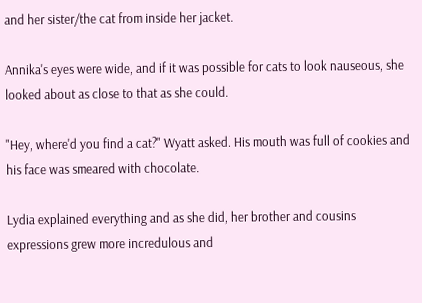and her sister/the cat from inside her jacket.

Annika's eyes were wide, and if it was possible for cats to look nauseous, she looked about as close to that as she could.

"Hey, where'd you find a cat?" Wyatt asked. His mouth was full of cookies and his face was smeared with chocolate.

Lydia explained everything and as she did, her brother and cousins expressions grew more incredulous and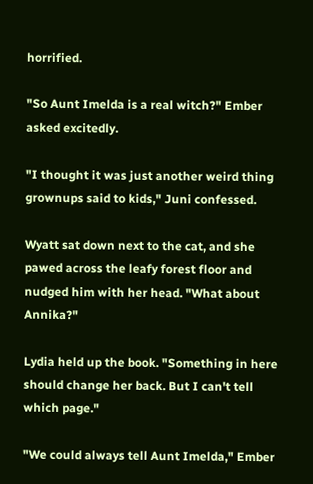horrified.

"So Aunt Imelda is a real witch?" Ember asked excitedly.

"I thought it was just another weird thing grownups said to kids," Juni confessed.

Wyatt sat down next to the cat, and she pawed across the leafy forest floor and nudged him with her head. "What about Annika?"

Lydia held up the book. "Something in here should change her back. But I can't tell which page."

"We could always tell Aunt Imelda," Ember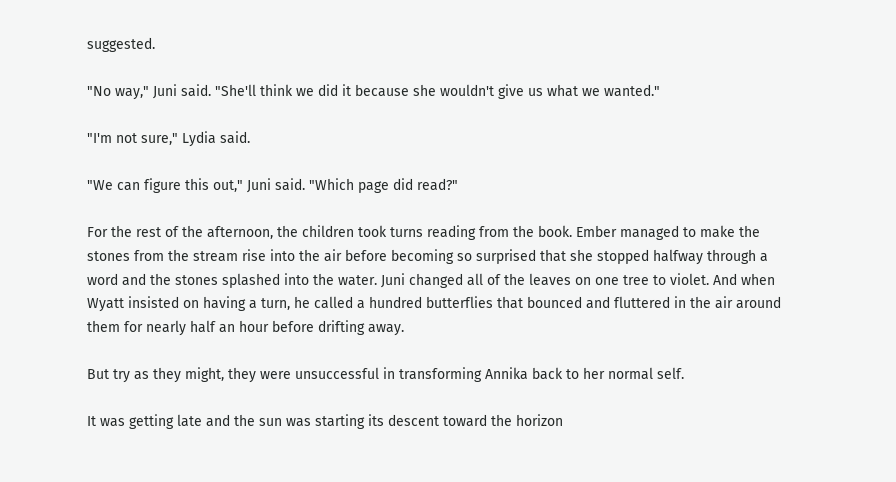suggested.

"No way," Juni said. "She'll think we did it because she wouldn't give us what we wanted."

"I'm not sure," Lydia said.

"We can figure this out," Juni said. "Which page did read?"

For the rest of the afternoon, the children took turns reading from the book. Ember managed to make the stones from the stream rise into the air before becoming so surprised that she stopped halfway through a word and the stones splashed into the water. Juni changed all of the leaves on one tree to violet. And when Wyatt insisted on having a turn, he called a hundred butterflies that bounced and fluttered in the air around them for nearly half an hour before drifting away.

But try as they might, they were unsuccessful in transforming Annika back to her normal self.

It was getting late and the sun was starting its descent toward the horizon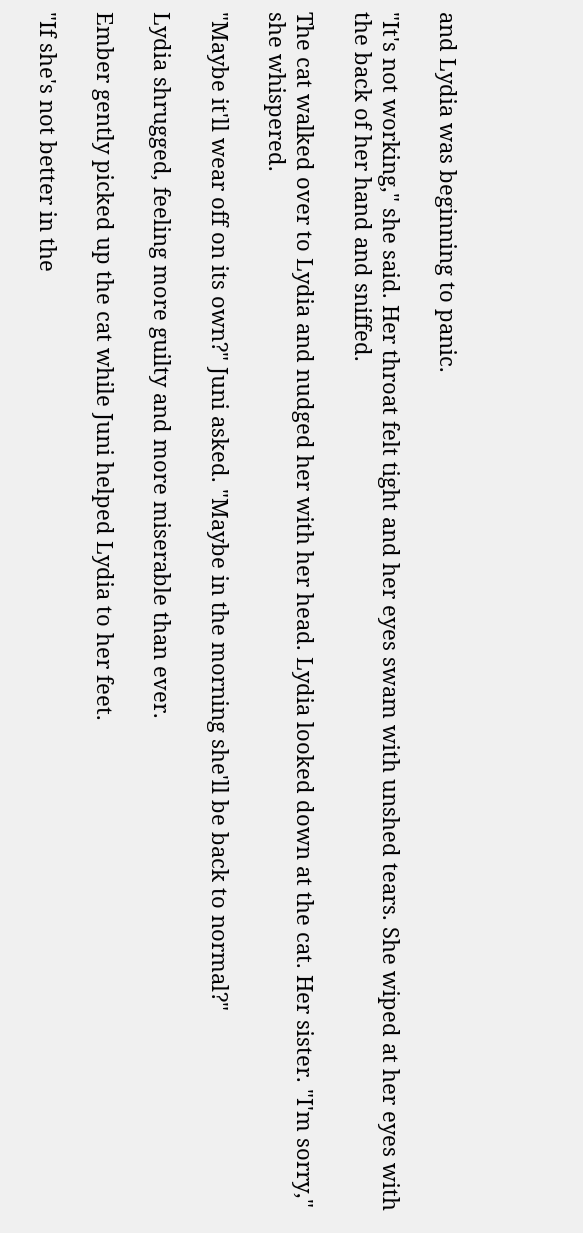and Lydia was beginning to panic.

"It's not working," she said. Her throat felt tight and her eyes swam with unshed tears. She wiped at her eyes with the back of her hand and sniffed.

The cat walked over to Lydia and nudged her with her head. Lydia looked down at the cat. Her sister. "I'm sorry," she whispered.

"Maybe it'll wear off on its own?" Juni asked. "Maybe in the morning she'll be back to normal?"

Lydia shrugged, feeling more guilty and more miserable than ever.

Ember gently picked up the cat while Juni helped Lydia to her feet.

"If she's not better in the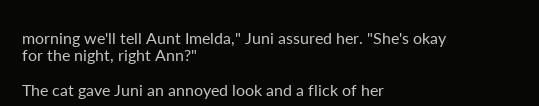morning we'll tell Aunt Imelda," Juni assured her. "She's okay for the night, right Ann?"

The cat gave Juni an annoyed look and a flick of her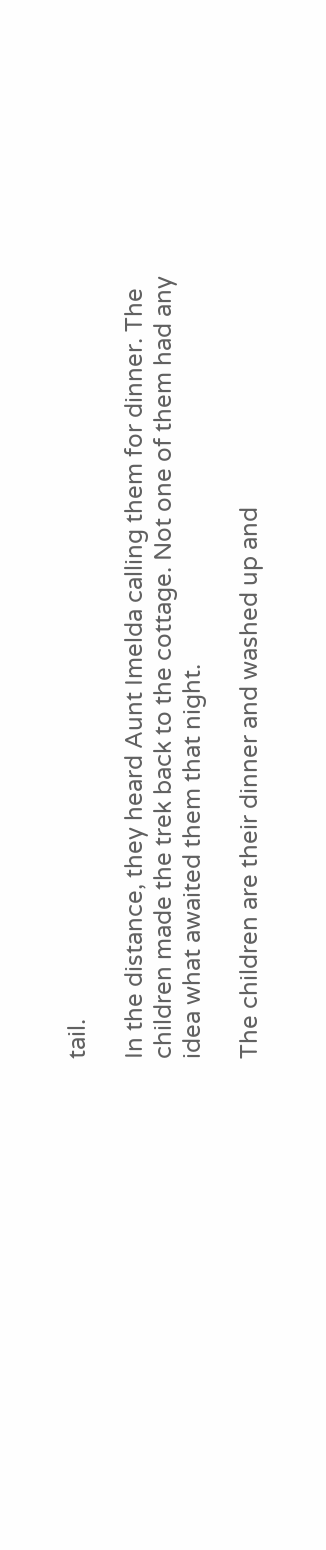tail.

In the distance, they heard Aunt Imelda calling them for dinner. The children made the trek back to the cottage. Not one of them had any idea what awaited them that night.

The children are their dinner and washed up and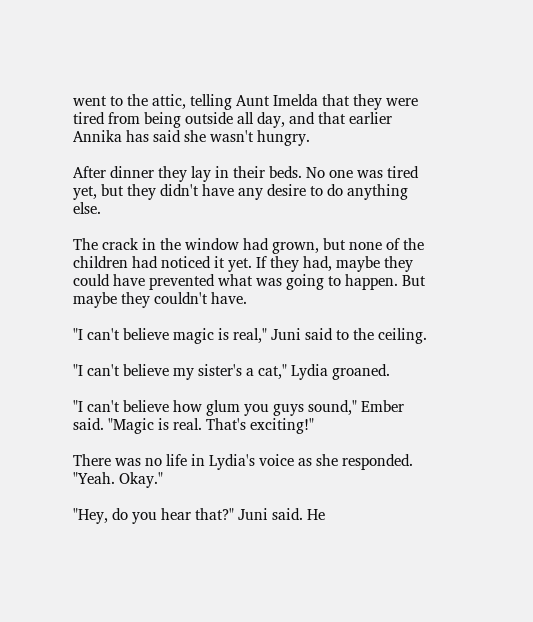went to the attic, telling Aunt Imelda that they were tired from being outside all day, and that earlier Annika has said she wasn't hungry.

After dinner they lay in their beds. No one was tired yet, but they didn't have any desire to do anything else.

The crack in the window had grown, but none of the children had noticed it yet. If they had, maybe they could have prevented what was going to happen. But maybe they couldn't have.

"I can't believe magic is real," Juni said to the ceiling.

"I can't believe my sister's a cat," Lydia groaned.

"I can't believe how glum you guys sound," Ember said. "Magic is real. That's exciting!"

There was no life in Lydia's voice as she responded. "Yeah. Okay."

"Hey, do you hear that?" Juni said. He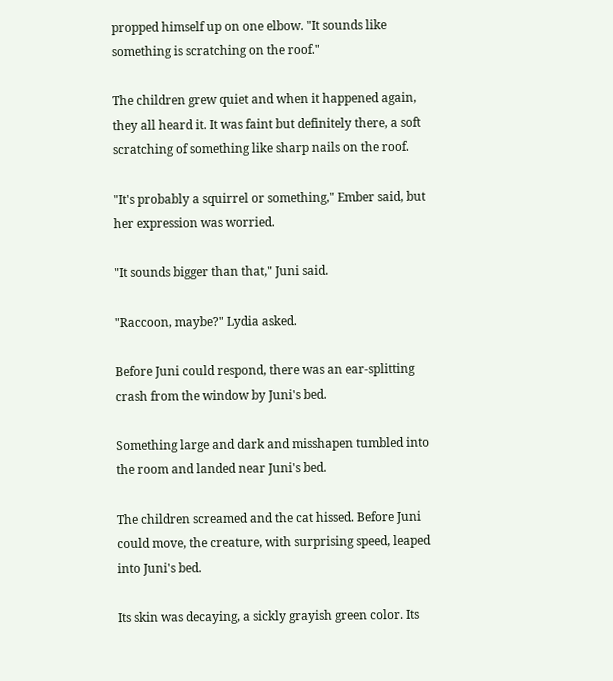propped himself up on one elbow. "It sounds like something is scratching on the roof."

The children grew quiet and when it happened again, they all heard it. It was faint but definitely there, a soft scratching of something like sharp nails on the roof.

"It's probably a squirrel or something," Ember said, but her expression was worried.

"It sounds bigger than that," Juni said.

"Raccoon, maybe?" Lydia asked.

Before Juni could respond, there was an ear-splitting crash from the window by Juni's bed.

Something large and dark and misshapen tumbled into the room and landed near Juni's bed.

The children screamed and the cat hissed. Before Juni could move, the creature, with surprising speed, leaped into Juni's bed.

Its skin was decaying, a sickly grayish green color. Its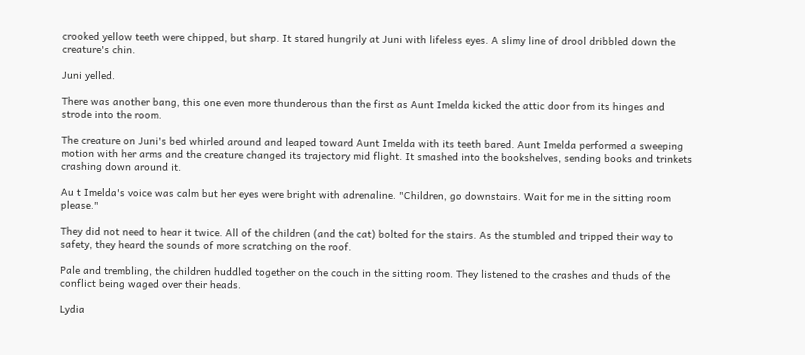crooked yellow teeth were chipped, but sharp. It stared hungrily at Juni with lifeless eyes. A slimy line of drool dribbled down the creature's chin.

Juni yelled.

There was another bang, this one even more thunderous than the first as Aunt Imelda kicked the attic door from its hinges and strode into the room.

The creature on Juni's bed whirled around and leaped toward Aunt Imelda with its teeth bared. Aunt Imelda performed a sweeping motion with her arms and the creature changed its trajectory mid flight. It smashed into the bookshelves, sending books and trinkets crashing down around it.

Au t Imelda's voice was calm but her eyes were bright with adrenaline. "Children, go downstairs. Wait for me in the sitting room please."

They did not need to hear it twice. All of the children (and the cat) bolted for the stairs. As the stumbled and tripped their way to safety, they heard the sounds of more scratching on the roof.

Pale and trembling, the children huddled together on the couch in the sitting room. They listened to the crashes and thuds of the conflict being waged over their heads.

Lydia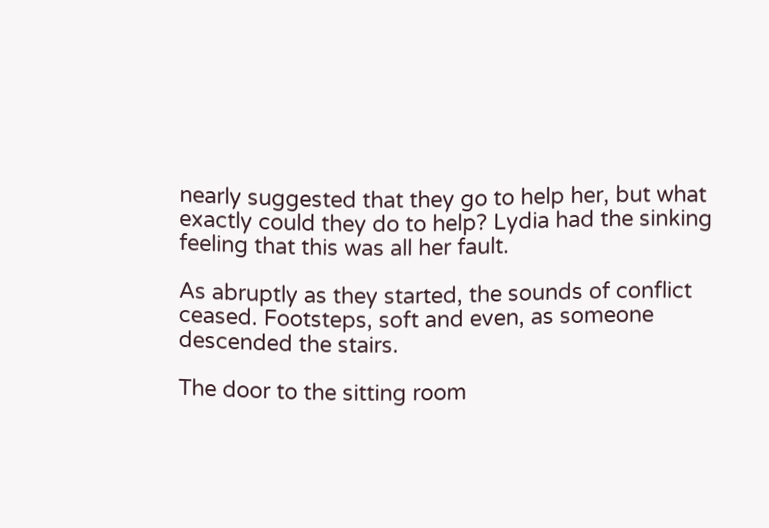nearly suggested that they go to help her, but what exactly could they do to help? Lydia had the sinking feeling that this was all her fault.

As abruptly as they started, the sounds of conflict ceased. Footsteps, soft and even, as someone descended the stairs.

The door to the sitting room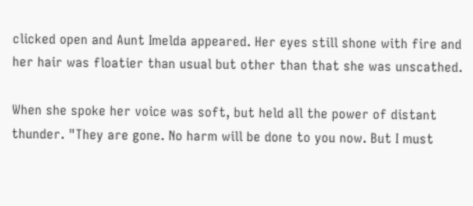clicked open and Aunt Imelda appeared. Her eyes still shone with fire and her hair was floatier than usual but other than that she was unscathed.

When she spoke her voice was soft, but held all the power of distant thunder. "They are gone. No harm will be done to you now. But I must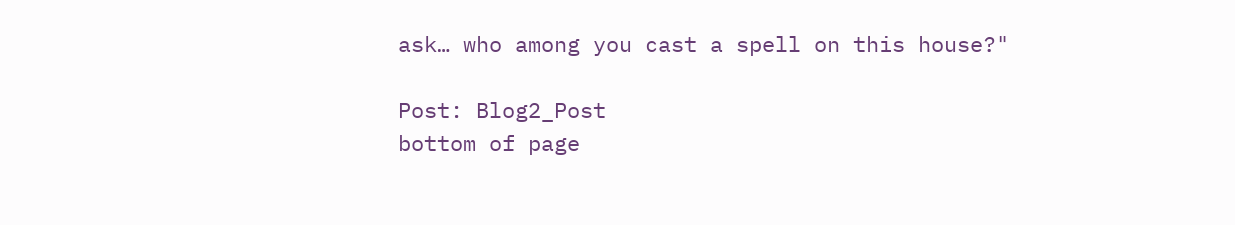ask… who among you cast a spell on this house?"

Post: Blog2_Post
bottom of page